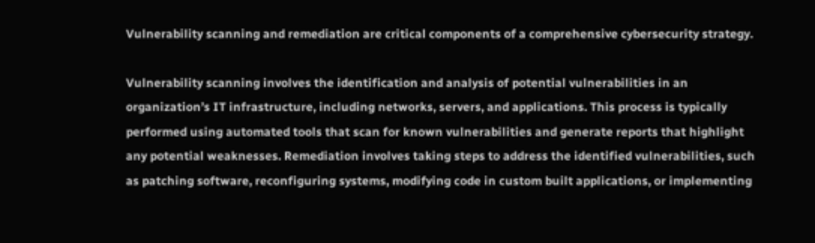Vulnerability scanning and remediation are critical components of a comprehensive cybersecurity strategy.

Vulnerability scanning involves the identification and analysis of potential vulnerabilities in an organization’s IT infrastructure, including networks, servers, and applications. This process is typically performed using automated tools that scan for known vulnerabilities and generate reports that highlight any potential weaknesses. Remediation involves taking steps to address the identified vulnerabilities, such as patching software, reconfiguring systems, modifying code in custom built applications, or implementing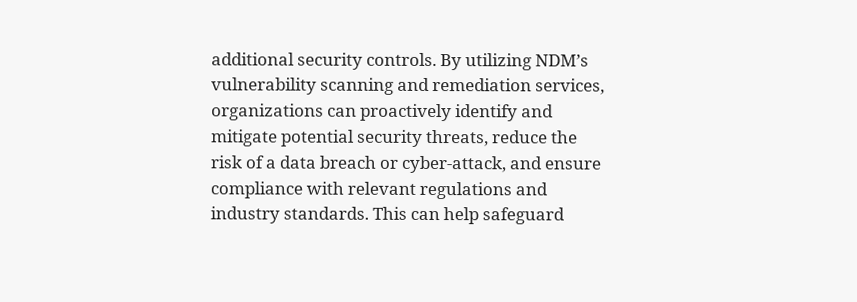additional security controls. By utilizing NDM’s vulnerability scanning and remediation services, organizations can proactively identify and mitigate potential security threats, reduce the risk of a data breach or cyber-attack, and ensure compliance with relevant regulations and industry standards. This can help safeguard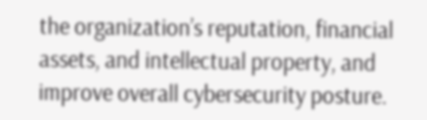the organization’s reputation, financial assets, and intellectual property, and improve overall cybersecurity posture.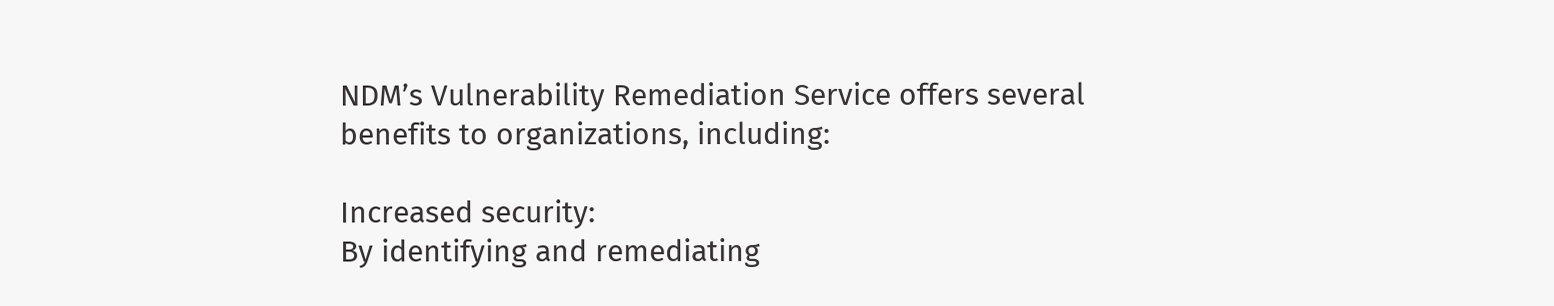NDM’s Vulnerability Remediation Service offers several benefits to organizations, including:

Increased security:
By identifying and remediating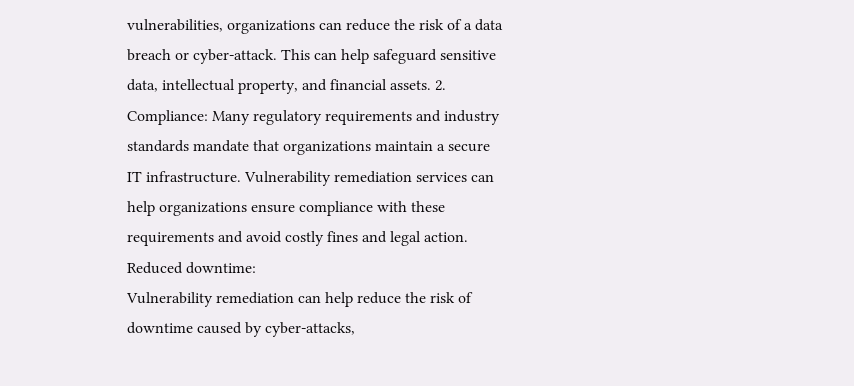vulnerabilities, organizations can reduce the risk of a data breach or cyber-attack. This can help safeguard sensitive data, intellectual property, and financial assets. 2. Compliance: Many regulatory requirements and industry standards mandate that organizations maintain a secure IT infrastructure. Vulnerability remediation services can help organizations ensure compliance with these requirements and avoid costly fines and legal action.
Reduced downtime:
Vulnerability remediation can help reduce the risk of downtime caused by cyber-attacks,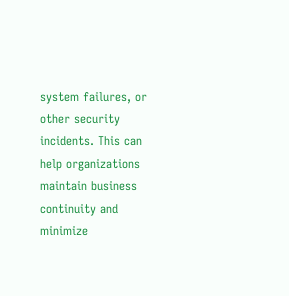system failures, or other security incidents. This can help organizations maintain business continuity and minimize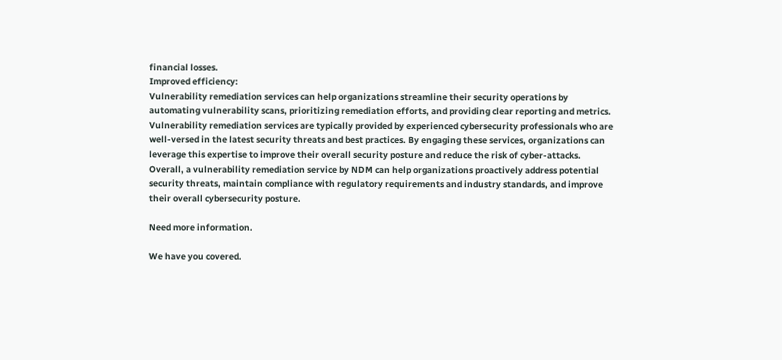financial losses.
Improved efficiency:
Vulnerability remediation services can help organizations streamline their security operations by automating vulnerability scans, prioritizing remediation efforts, and providing clear reporting and metrics.
Vulnerability remediation services are typically provided by experienced cybersecurity professionals who are well-versed in the latest security threats and best practices. By engaging these services, organizations can leverage this expertise to improve their overall security posture and reduce the risk of cyber-attacks. Overall, a vulnerability remediation service by NDM can help organizations proactively address potential security threats, maintain compliance with regulatory requirements and industry standards, and improve their overall cybersecurity posture.

Need more information.

We have you covered.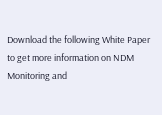Download the following White Paper to get more information on NDM Monitoring and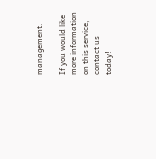management.

If you would like more information on this service, contact us today!